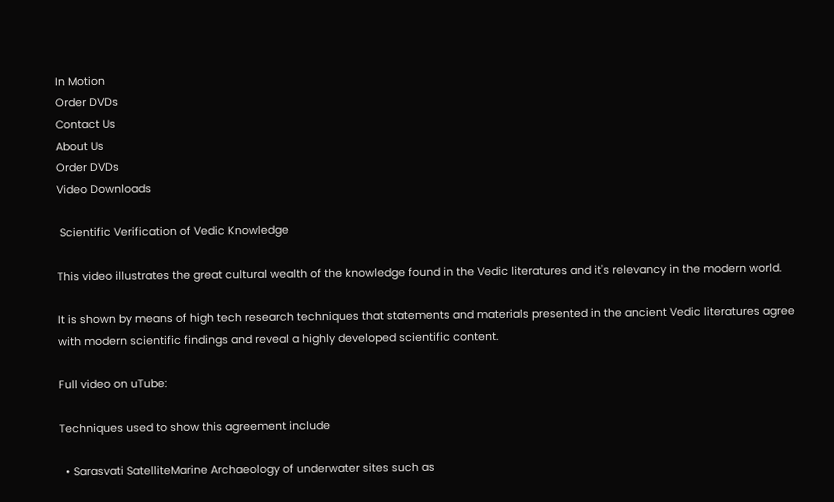In Motion
Order DVDs
Contact Us
About Us
Order DVDs
Video Downloads

 Scientific Verification of Vedic Knowledge

This video illustrates the great cultural wealth of the knowledge found in the Vedic literatures and it's relevancy in the modern world.

It is shown by means of high tech research techniques that statements and materials presented in the ancient Vedic literatures agree with modern scientific findings and reveal a highly developed scientific content.

Full video on uTube:

Techniques used to show this agreement include

  • Sarasvati SatelliteMarine Archaeology of underwater sites such as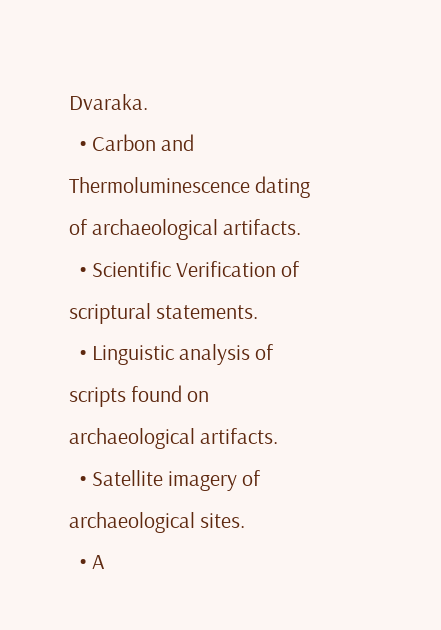Dvaraka.
  • Carbon and Thermoluminescence dating of archaeological artifacts.
  • Scientific Verification of scriptural statements.
  • Linguistic analysis of scripts found on archaeological artifacts.
  • Satellite imagery of archaeological sites.
  • A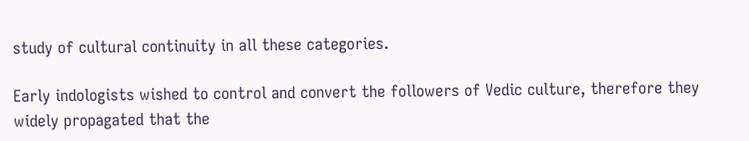study of cultural continuity in all these categories.

Early indologists wished to control and convert the followers of Vedic culture, therefore they widely propagated that the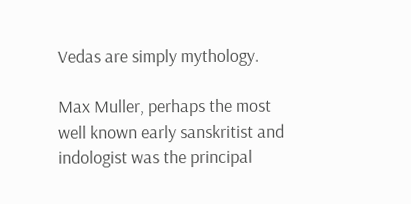Vedas are simply mythology.

Max Muller, perhaps the most well known early sanskritist and indologist was the principal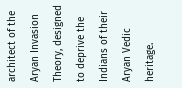architect of the Aryan Invasion Theory, designed to deprive the Indians of their Aryan Vedic heritage.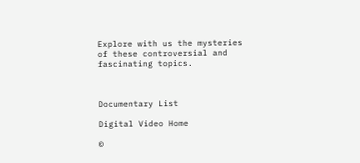Explore with us the mysteries of these controversial and fascinating topics.



Documentary List

Digital Video Home

©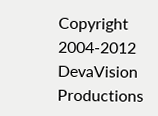Copyright 2004-2012 DevaVision Productions